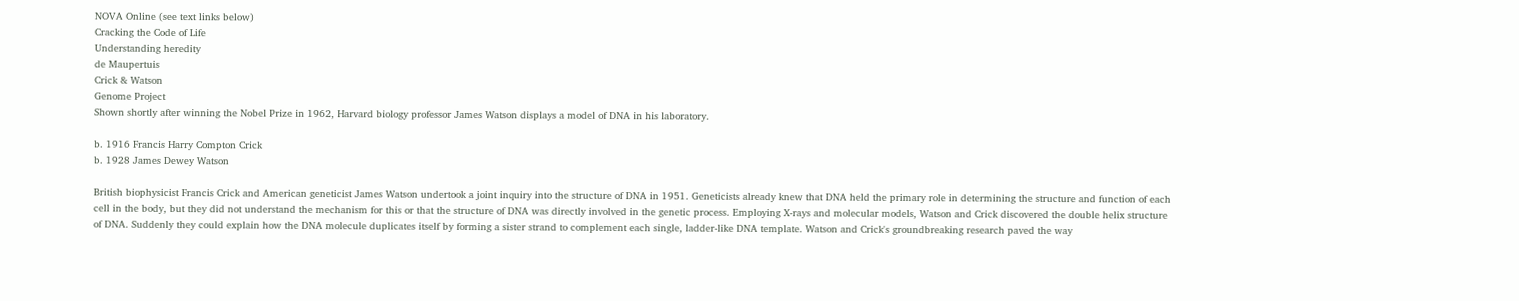NOVA Online (see text links below)
Cracking the Code of Life
Understanding heredity
de Maupertuis
Crick & Watson
Genome Project
Shown shortly after winning the Nobel Prize in 1962, Harvard biology professor James Watson displays a model of DNA in his laboratory.

b. 1916 Francis Harry Compton Crick
b. 1928 James Dewey Watson

British biophysicist Francis Crick and American geneticist James Watson undertook a joint inquiry into the structure of DNA in 1951. Geneticists already knew that DNA held the primary role in determining the structure and function of each cell in the body, but they did not understand the mechanism for this or that the structure of DNA was directly involved in the genetic process. Employing X-rays and molecular models, Watson and Crick discovered the double helix structure of DNA. Suddenly they could explain how the DNA molecule duplicates itself by forming a sister strand to complement each single, ladder-like DNA template. Watson and Crick's groundbreaking research paved the way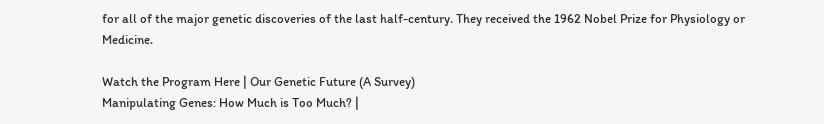for all of the major genetic discoveries of the last half-century. They received the 1962 Nobel Prize for Physiology or Medicine.

Watch the Program Here | Our Genetic Future (A Survey)
Manipulating Genes: How Much is Too Much? |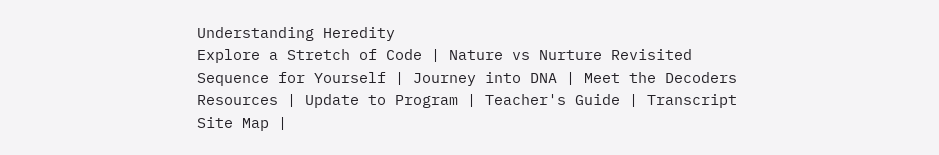Understanding Heredity
Explore a Stretch of Code | Nature vs Nurture Revisited
Sequence for Yourself | Journey into DNA | Meet the Decoders
Resources | Update to Program | Teacher's Guide | Transcript
Site Map |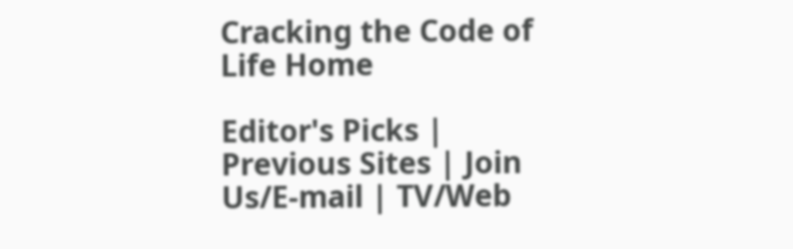Cracking the Code of Life Home

Editor's Picks | Previous Sites | Join Us/E-mail | TV/Web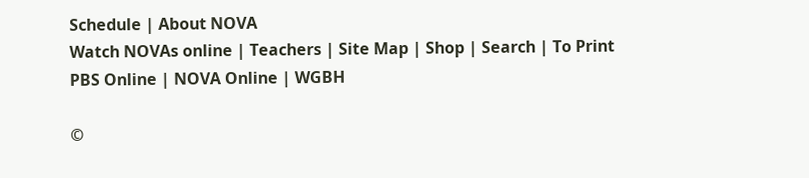Schedule | About NOVA
Watch NOVAs online | Teachers | Site Map | Shop | Search | To Print
PBS Online | NOVA Online | WGBH

©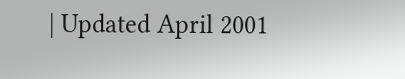| Updated April 2001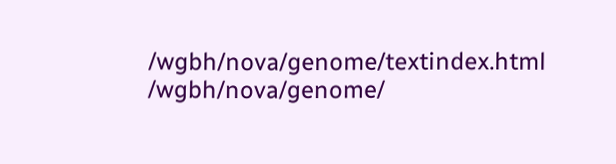/wgbh/nova/genome/textindex.html /wgbh/nova/genome/